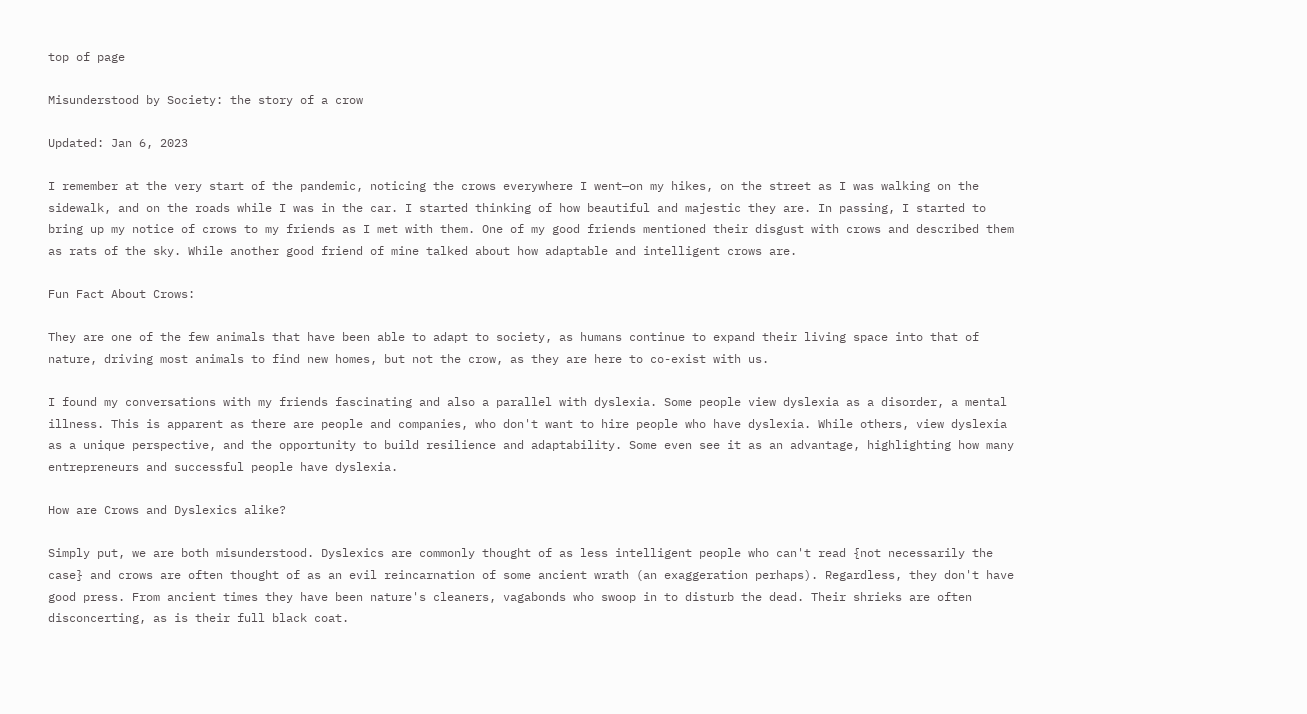top of page

Misunderstood by Society: the story of a crow

Updated: Jan 6, 2023

I remember at the very start of the pandemic, noticing the crows everywhere I went—on my hikes, on the street as I was walking on the sidewalk, and on the roads while I was in the car. I started thinking of how beautiful and majestic they are. In passing, I started to bring up my notice of crows to my friends as I met with them. One of my good friends mentioned their disgust with crows and described them as rats of the sky. While another good friend of mine talked about how adaptable and intelligent crows are.

Fun Fact About Crows:

They are one of the few animals that have been able to adapt to society, as humans continue to expand their living space into that of nature, driving most animals to find new homes, but not the crow, as they are here to co-exist with us.

I found my conversations with my friends fascinating and also a parallel with dyslexia. Some people view dyslexia as a disorder, a mental illness. This is apparent as there are people and companies, who don't want to hire people who have dyslexia. While others, view dyslexia as a unique perspective, and the opportunity to build resilience and adaptability. Some even see it as an advantage, highlighting how many entrepreneurs and successful people have dyslexia.

How are Crows and Dyslexics alike?

Simply put, we are both misunderstood. Dyslexics are commonly thought of as less intelligent people who can't read {not necessarily the case} and crows are often thought of as an evil reincarnation of some ancient wrath (an exaggeration perhaps). Regardless, they don't have good press. From ancient times they have been nature's cleaners, vagabonds who swoop in to disturb the dead. Their shrieks are often disconcerting, as is their full black coat.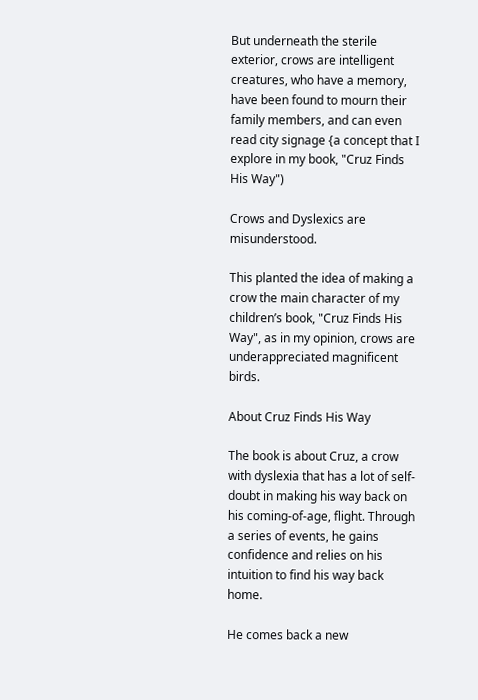But underneath the sterile exterior, crows are intelligent creatures, who have a memory, have been found to mourn their family members, and can even read city signage {a concept that I explore in my book, "Cruz Finds His Way")

Crows and Dyslexics are misunderstood.

This planted the idea of making a crow the main character of my children’s book, "Cruz Finds His Way", as in my opinion, crows are underappreciated magnificent birds.

About Cruz Finds His Way

The book is about Cruz, a crow with dyslexia that has a lot of self-doubt in making his way back on his coming-of-age, flight. Through a series of events, he gains confidence and relies on his intuition to find his way back home.

He comes back a new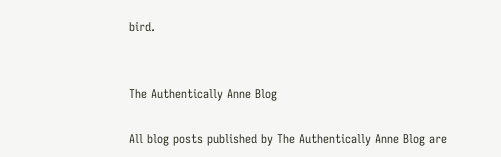bird.


The Authentically Anne Blog

All blog posts published by The Authentically Anne Blog are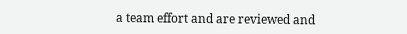a team effort and are reviewed and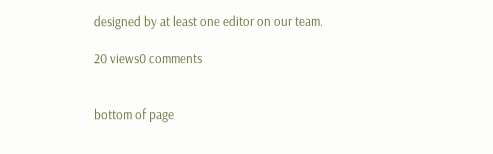designed by at least one editor on our team.

20 views0 comments


bottom of page